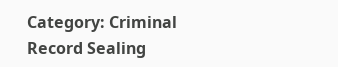Category: Criminal Record Sealing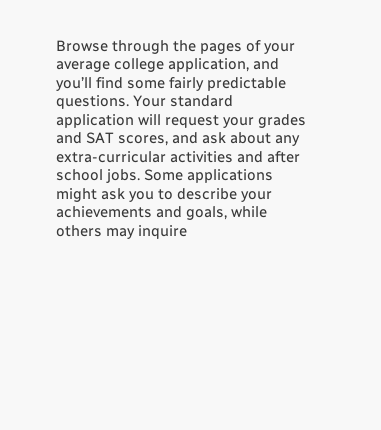Browse through the pages of your average college application, and you’ll find some fairly predictable questions. Your standard application will request your grades and SAT scores, and ask about any extra-curricular activities and after school jobs. Some applications might ask you to describe your achievements and goals, while others may inquire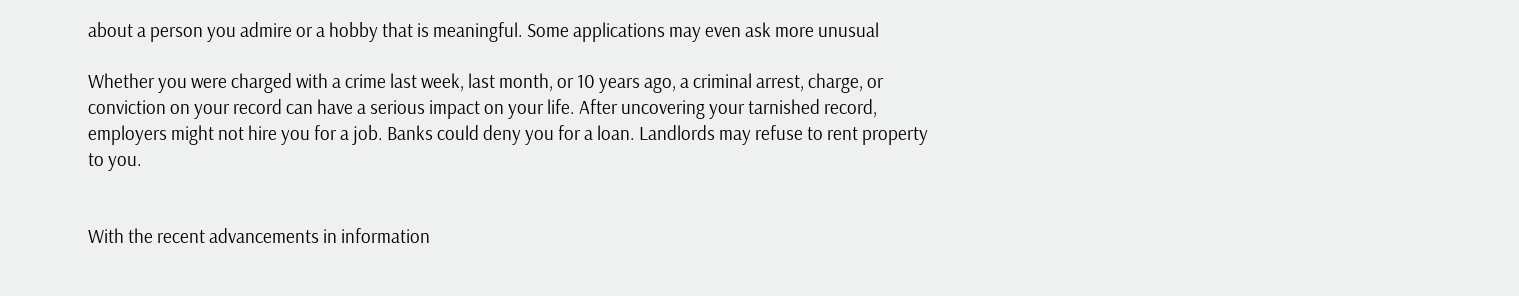about a person you admire or a hobby that is meaningful. Some applications may even ask more unusual

Whether you were charged with a crime last week, last month, or 10 years ago, a criminal arrest, charge, or conviction on your record can have a serious impact on your life. After uncovering your tarnished record, employers might not hire you for a job. Banks could deny you for a loan. Landlords may refuse to rent property to you.


With the recent advancements in information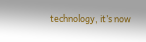technology, it’s now